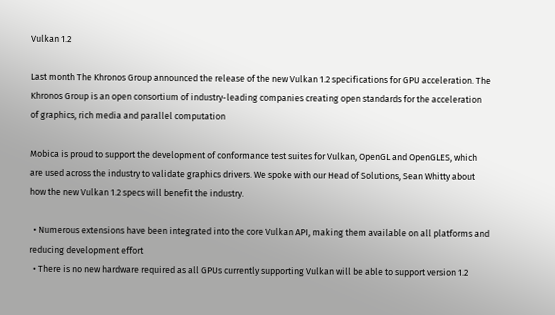Vulkan 1.2

Last month The Khronos Group announced the release of the new Vulkan 1.2 specifications for GPU acceleration. The Khronos Group is an open consortium of industry-leading companies creating open standards for the acceleration of graphics, rich media and parallel computation

Mobica is proud to support the development of conformance test suites for Vulkan, OpenGL and OpenGLES, which are used across the industry to validate graphics drivers. We spoke with our Head of Solutions, Sean Whitty about how the new Vulkan 1.2 specs will benefit the industry.

  • Numerous extensions have been integrated into the core Vulkan API, making them available on all platforms and reducing development effort
  • There is no new hardware required as all GPUs currently supporting Vulkan will be able to support version 1.2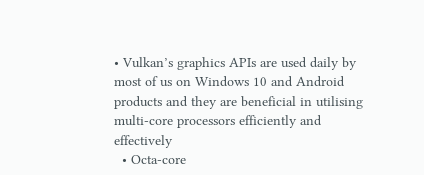• Vulkan’s graphics APIs are used daily by most of us on Windows 10 and Android products and they are beneficial in utilising multi-core processors efficiently and effectively
  • Octa-core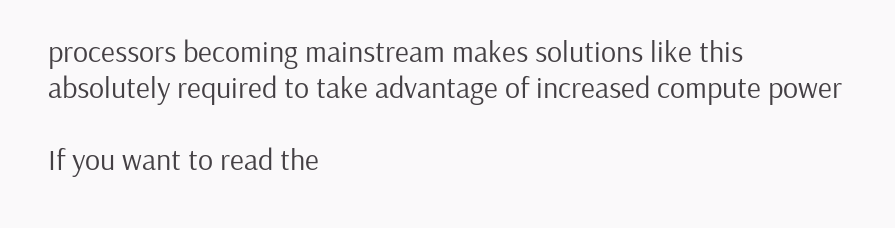processors becoming mainstream makes solutions like this absolutely required to take advantage of increased compute power

If you want to read the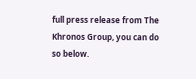full press release from The Khronos Group, you can do so below.